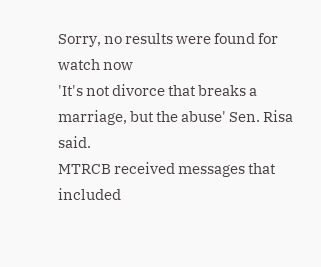Sorry, no results were found for
watch now
'It's not divorce that breaks a marriage, but the abuse' Sen. Risa said.
MTRCB received messages that included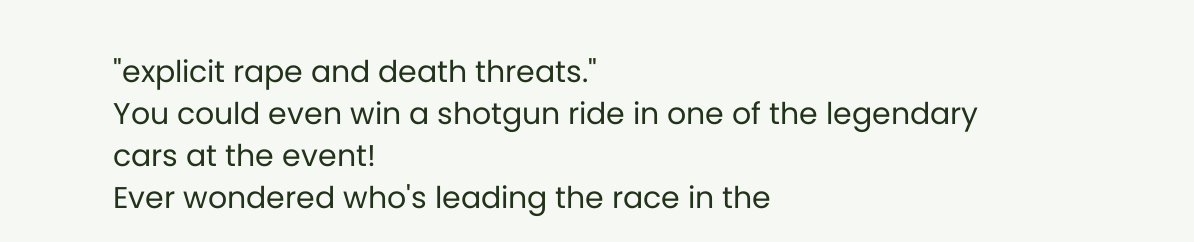"explicit rape and death threats."
You could even win a shotgun ride in one of the legendary cars at the event!
Ever wondered who's leading the race in the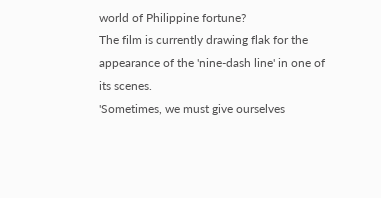world of Philippine fortune?
The film is currently drawing flak for the appearance of the 'nine-dash line' in one of its scenes.
'Sometimes, we must give ourselves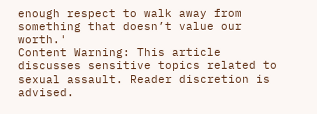enough respect to walk away from something that doesn’t value our worth.'
Content Warning: This article discusses sensitive topics related to sexual assault. Reader discretion is advised.